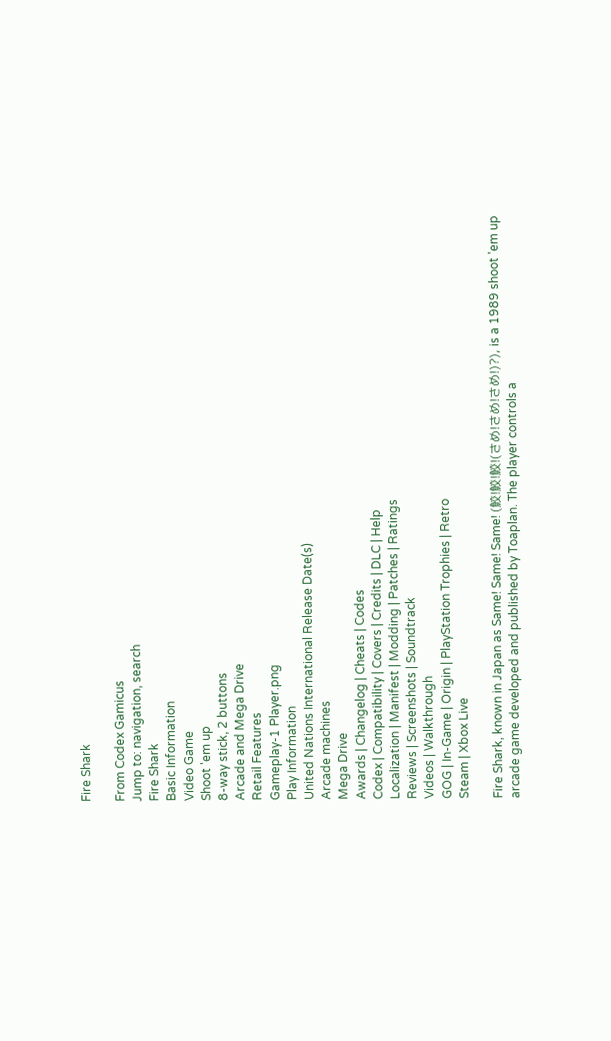Fire Shark

From Codex Gamicus
Jump to: navigation, search
Fire Shark
Basic Information
Video Game
Shoot 'em up
8-way stick, 2 buttons
Arcade and Mega Drive
Retail Features
Gameplay-1 Player.png
Play Information
United Nations International Release Date(s)
Arcade machines
Mega Drive
Awards | Changelog | Cheats | Codes
Codex | Compatibility | Covers | Credits | DLC | Help
Localization | Manifest | Modding | Patches | Ratings
Reviews | Screenshots | Soundtrack
Videos | Walkthrough
GOG | In-Game | Origin | PlayStation Trophies | Retro
Steam | Xbox Live

Fire Shark, known in Japan as Same! Same! Same! (鮫!鮫!鮫!(さめ!さめ!さめ!)?), is a 1989 shoot 'em up arcade game developed and published by Toaplan. The player controls a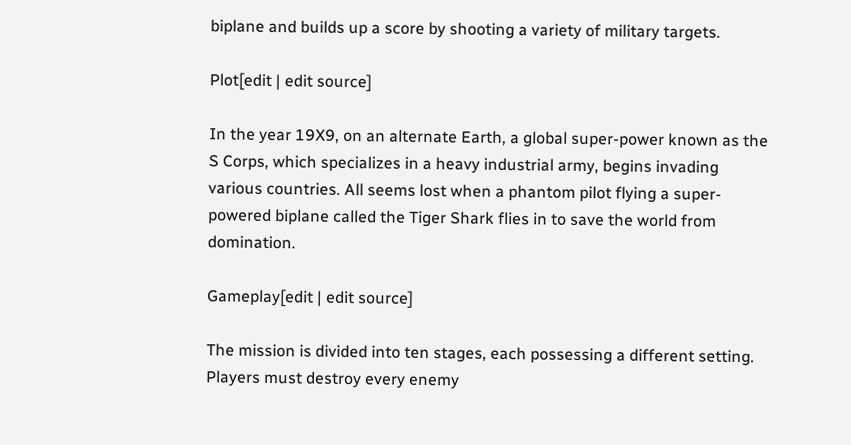biplane and builds up a score by shooting a variety of military targets.

Plot[edit | edit source]

In the year 19X9, on an alternate Earth, a global super-power known as the S Corps, which specializes in a heavy industrial army, begins invading various countries. All seems lost when a phantom pilot flying a super-powered biplane called the Tiger Shark flies in to save the world from domination.

Gameplay[edit | edit source]

The mission is divided into ten stages, each possessing a different setting. Players must destroy every enemy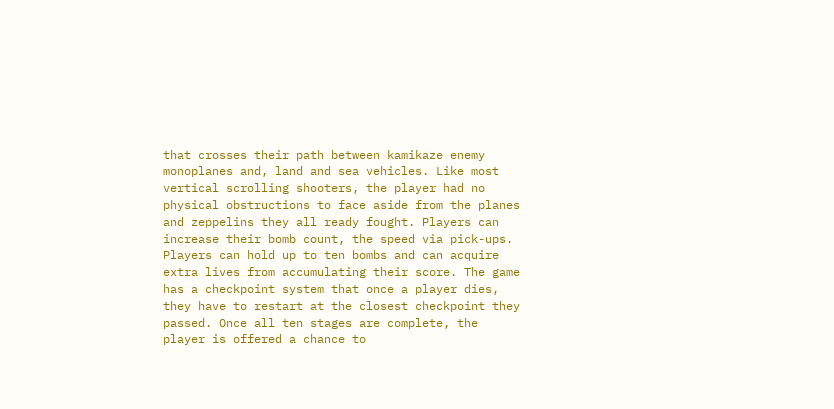that crosses their path between kamikaze enemy monoplanes and, land and sea vehicles. Like most vertical scrolling shooters, the player had no physical obstructions to face aside from the planes and zeppelins they all ready fought. Players can increase their bomb count, the speed via pick-ups. Players can hold up to ten bombs and can acquire extra lives from accumulating their score. The game has a checkpoint system that once a player dies, they have to restart at the closest checkpoint they passed. Once all ten stages are complete, the player is offered a chance to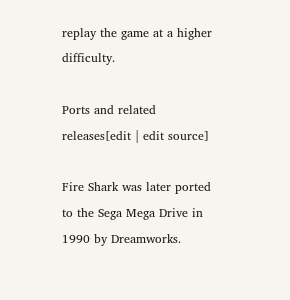replay the game at a higher difficulty.

Ports and related releases[edit | edit source]

Fire Shark was later ported to the Sega Mega Drive in 1990 by Dreamworks.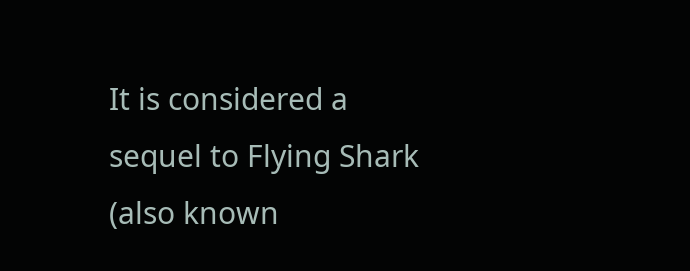It is considered a sequel to Flying Shark (also known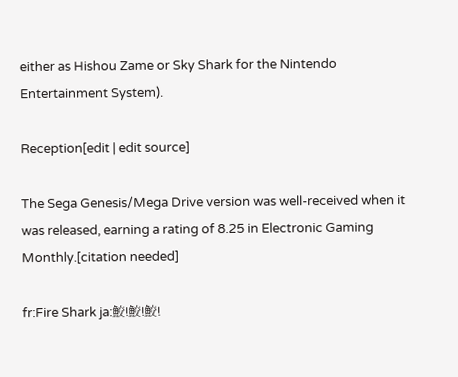either as Hishou Zame or Sky Shark for the Nintendo Entertainment System).

Reception[edit | edit source]

The Sega Genesis/Mega Drive version was well-received when it was released, earning a rating of 8.25 in Electronic Gaming Monthly.[citation needed]

fr:Fire Shark ja:鮫!鮫!鮫!